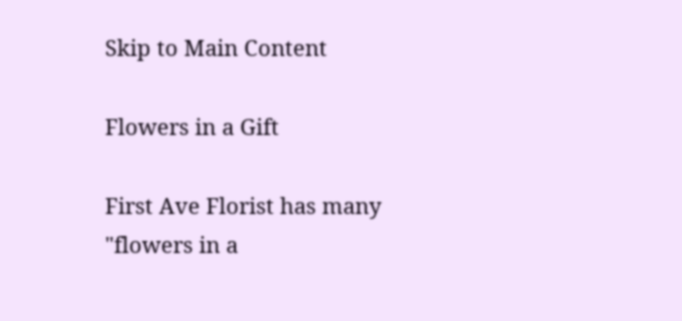Skip to Main Content

Flowers in a Gift

First Ave Florist has many "flowers in a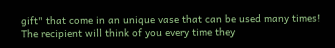gift" that come in an unique vase that can be used many times! The recipient will think of you every time they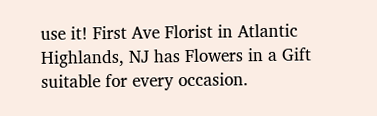use it! First Ave Florist in Atlantic Highlands, NJ has Flowers in a Gift suitable for every occasion.